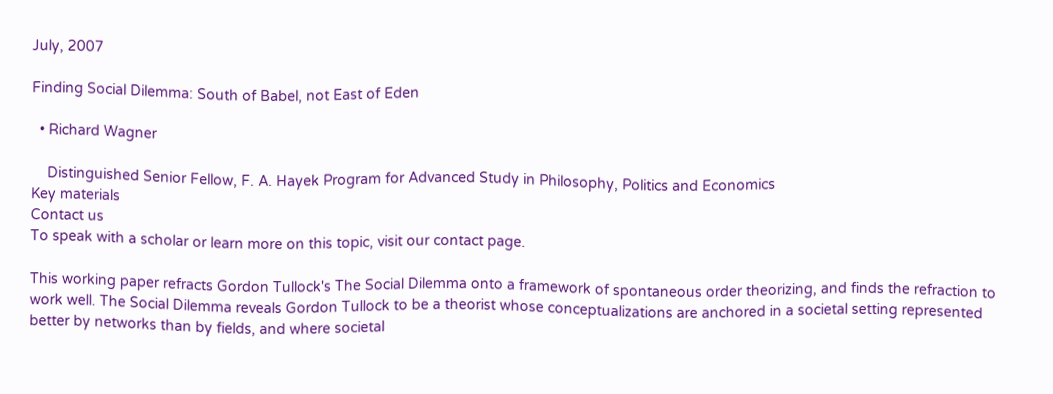July, 2007

Finding Social Dilemma: South of Babel, not East of Eden

  • Richard Wagner

    Distinguished Senior Fellow, F. A. Hayek Program for Advanced Study in Philosophy, Politics and Economics
Key materials
Contact us
To speak with a scholar or learn more on this topic, visit our contact page.

This working paper refracts Gordon Tullock's The Social Dilemma onto a framework of spontaneous order theorizing, and finds the refraction to work well. The Social Dilemma reveals Gordon Tullock to be a theorist whose conceptualizations are anchored in a societal setting represented better by networks than by fields, and where societal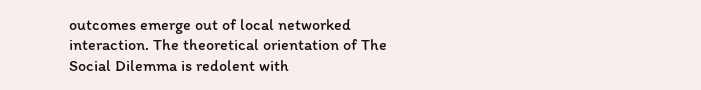outcomes emerge out of local networked interaction. The theoretical orientation of The Social Dilemma is redolent with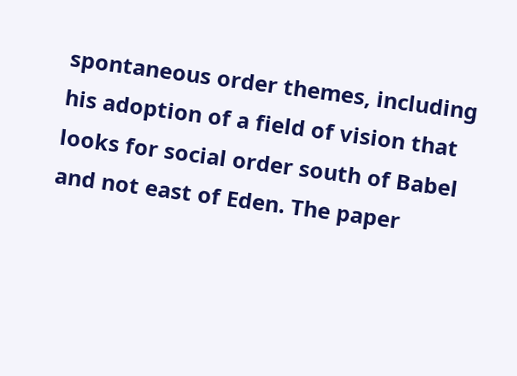spontaneous order themes, including his adoption of a field of vision that looks for social order south of Babel and not east of Eden. The paper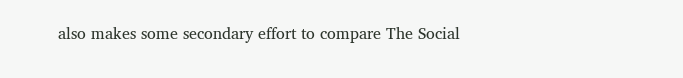also makes some secondary effort to compare The Social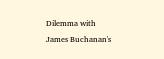Dilemma with James Buchanan's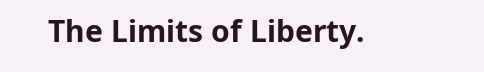The Limits of Liberty.